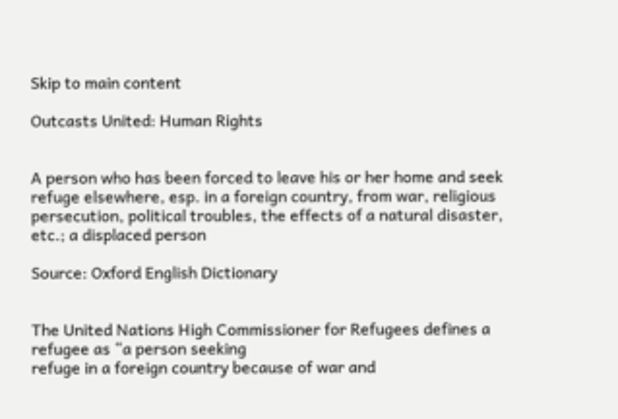Skip to main content

Outcasts United: Human Rights


A person who has been forced to leave his or her home and seek refuge elsewhere, esp. in a foreign country, from war, religious persecution, political troubles, the effects of a natural disaster, etc.; a displaced person

Source: Oxford English Dictionary


The United Nations High Commissioner for Refugees defines a refugee as “a person seeking
refuge in a foreign country because of war and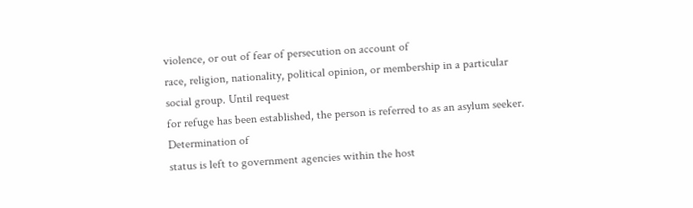violence, or out of fear of persecution on account of
race, religion, nationality, political opinion, or membership in a particular social group. Until request
for refuge has been established, the person is referred to as an asylum seeker. Determination of
status is left to government agencies within the host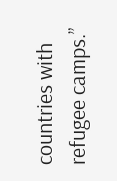countries with refugee camps.”